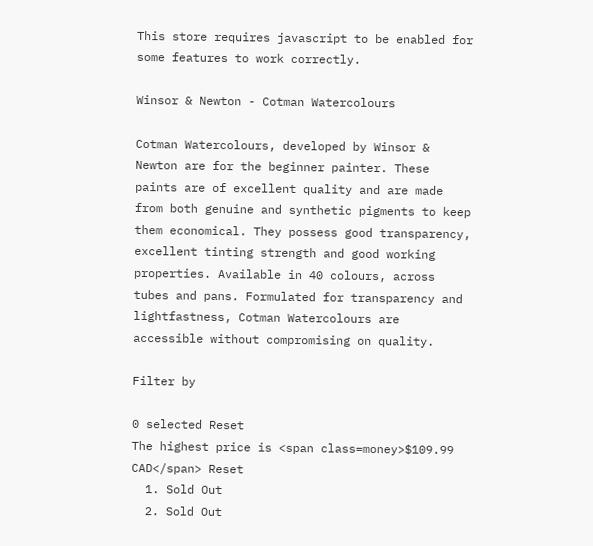This store requires javascript to be enabled for some features to work correctly.

Winsor & Newton - Cotman Watercolours

Cotman Watercolours, developed by Winsor & Newton are for the beginner painter. These paints are of excellent quality and are made from both genuine and synthetic pigments to keep them economical. They possess good transparency, excellent tinting strength and good working properties. Available in 40 colours, across tubes and pans. Formulated for transparency and lightfastness, Cotman Watercolours are accessible without compromising on quality.

Filter by

0 selected Reset
The highest price is <span class=money>$109.99 CAD</span> Reset
  1. Sold Out
  2. Sold Out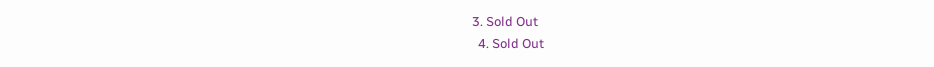3. Sold Out
  4. Sold Out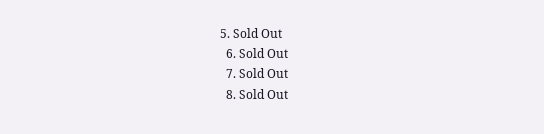5. Sold Out
  6. Sold Out
  7. Sold Out
  8. Sold Out